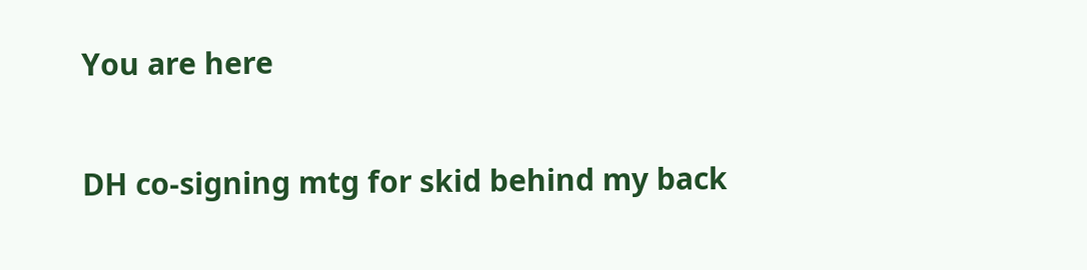You are here

DH co-signing mtg for skid behind my back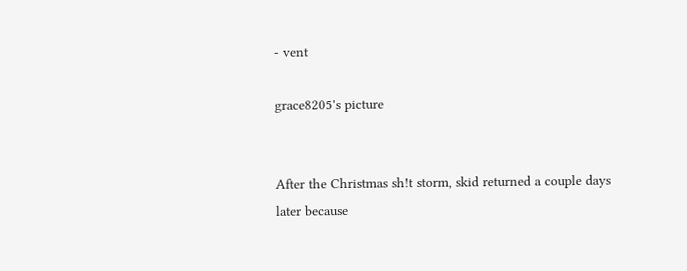- vent

grace8205's picture


After the Christmas sh!t storm, skid returned a couple days later because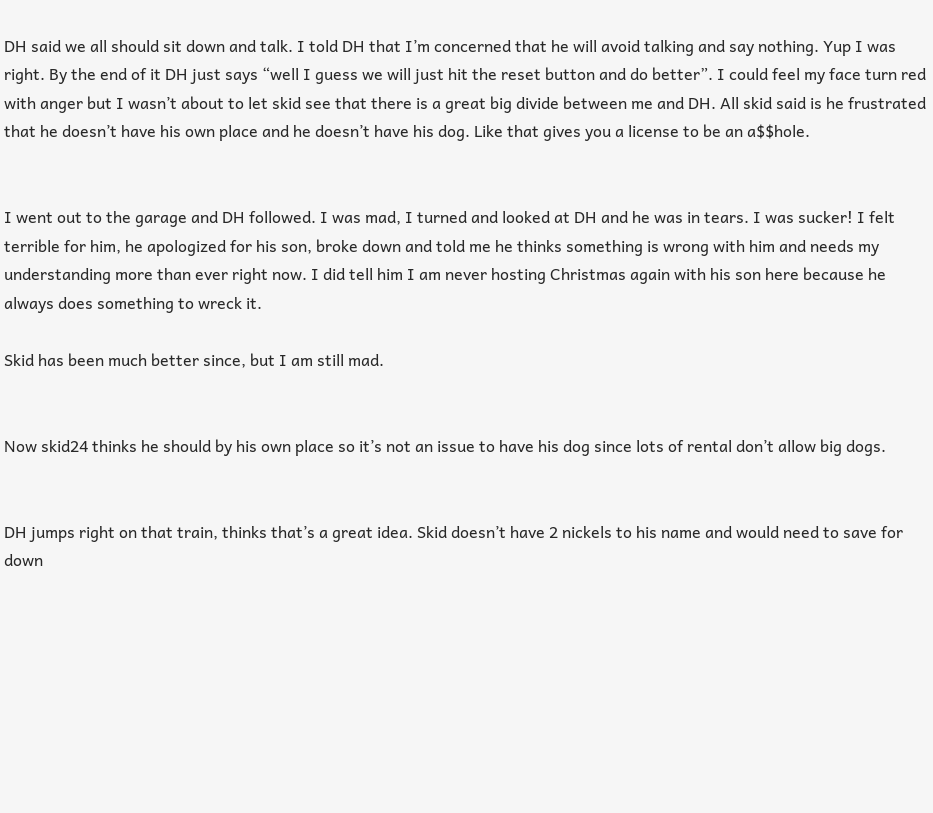DH said we all should sit down and talk. I told DH that I’m concerned that he will avoid talking and say nothing. Yup I was right. By the end of it DH just says “well I guess we will just hit the reset button and do better”. I could feel my face turn red with anger but I wasn’t about to let skid see that there is a great big divide between me and DH. All skid said is he frustrated that he doesn’t have his own place and he doesn’t have his dog. Like that gives you a license to be an a$$hole.


I went out to the garage and DH followed. I was mad, I turned and looked at DH and he was in tears. I was sucker! I felt terrible for him, he apologized for his son, broke down and told me he thinks something is wrong with him and needs my understanding more than ever right now. I did tell him I am never hosting Christmas again with his son here because he always does something to wreck it.

Skid has been much better since, but I am still mad.


Now skid24 thinks he should by his own place so it’s not an issue to have his dog since lots of rental don’t allow big dogs.


DH jumps right on that train, thinks that’s a great idea. Skid doesn’t have 2 nickels to his name and would need to save for down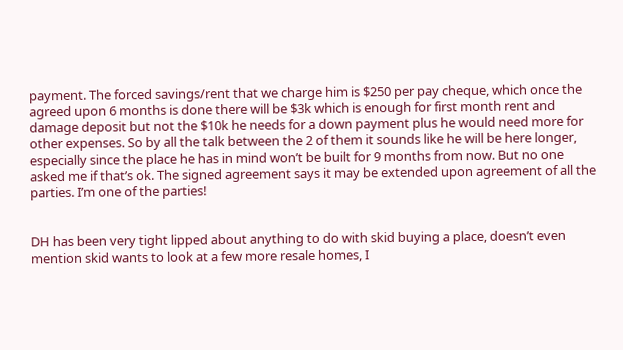payment. The forced savings/rent that we charge him is $250 per pay cheque, which once the agreed upon 6 months is done there will be $3k which is enough for first month rent and damage deposit but not the $10k he needs for a down payment plus he would need more for other expenses. So by all the talk between the 2 of them it sounds like he will be here longer, especially since the place he has in mind won’t be built for 9 months from now. But no one asked me if that’s ok. The signed agreement says it may be extended upon agreement of all the parties. I’m one of the parties!


DH has been very tight lipped about anything to do with skid buying a place, doesn’t even mention skid wants to look at a few more resale homes, I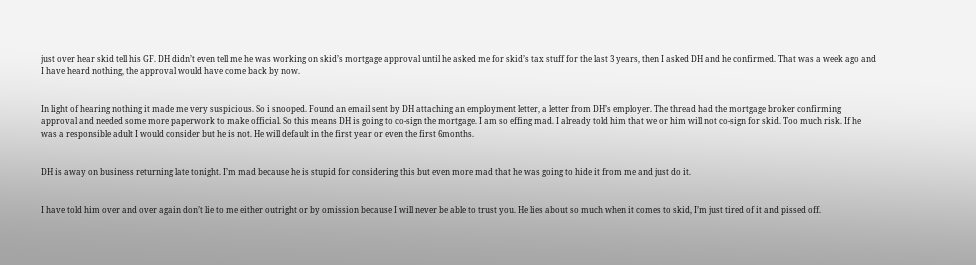just over hear skid tell his GF. DH didn’t even tell me he was working on skid’s mortgage approval until he asked me for skid’s tax stuff for the last 3 years, then I asked DH and he confirmed. That was a week ago and I have heard nothing, the approval would have come back by now.


In light of hearing nothing it made me very suspicious. So i snooped. Found an email sent by DH attaching an employment letter, a letter from DH’s employer. The thread had the mortgage broker confirming approval and needed some more paperwork to make official. So this means DH is going to co-sign the mortgage. I am so effing mad. I already told him that we or him will not co-sign for skid. Too much risk. If he was a responsible adult I would consider but he is not. He will default in the first year or even the first 6months.


DH is away on business returning late tonight. I’m mad because he is stupid for considering this but even more mad that he was going to hide it from me and just do it.


I have told him over and over again don’t lie to me either outright or by omission because I will never be able to trust you. He lies about so much when it comes to skid, I’m just tired of it and pissed off.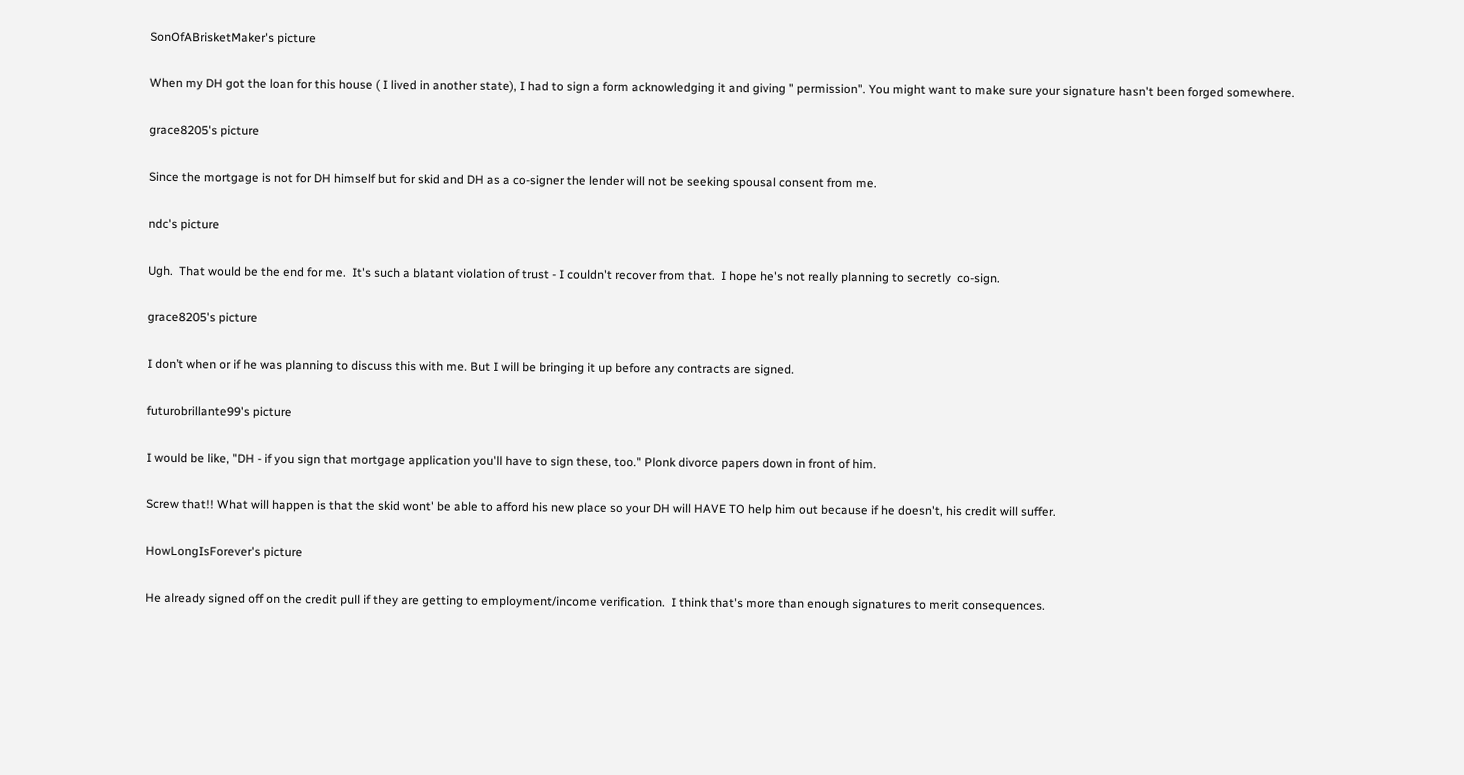SonOfABrisketMaker's picture

When my DH got the loan for this house ( I lived in another state), I had to sign a form acknowledging it and giving " permission". You might want to make sure your signature hasn't been forged somewhere.

grace8205's picture

Since the mortgage is not for DH himself but for skid and DH as a co-signer the lender will not be seeking spousal consent from me.

ndc's picture

Ugh.  That would be the end for me.  It's such a blatant violation of trust - I couldn't recover from that.  I hope he's not really planning to secretly  co-sign.

grace8205's picture

I don’t when or if he was planning to discuss this with me. But I will be bringing it up before any contracts are signed.

futurobrillante99's picture

I would be like, "DH - if you sign that mortgage application you'll have to sign these, too." Plonk divorce papers down in front of him.

Screw that!! What will happen is that the skid wont' be able to afford his new place so your DH will HAVE TO help him out because if he doesn't, his credit will suffer.

HowLongIsForever's picture

He already signed off on the credit pull if they are getting to employment/income verification.  I think that's more than enough signatures to merit consequences.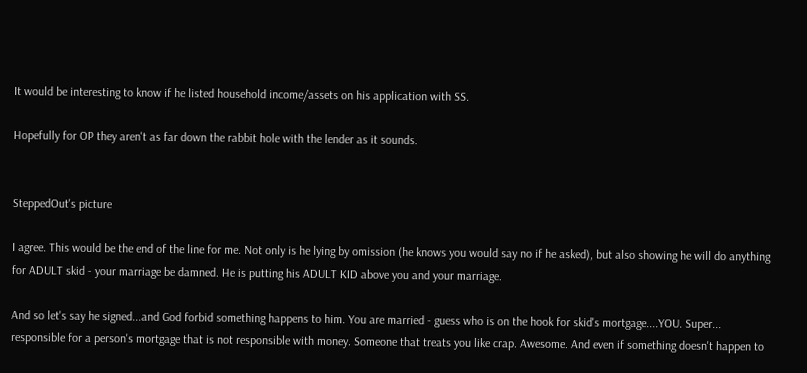It would be interesting to know if he listed household income/assets on his application with SS.

Hopefully for OP they aren't as far down the rabbit hole with the lender as it sounds.


SteppedOut's picture

I agree. This would be the end of the line for me. Not only is he lying by omission (he knows you would say no if he asked), but also showing he will do anything for ADULT skid - your marriage be damned. He is putting his ADULT KID above you and your marriage.

And so let's say he signed...and God forbid something happens to him. You are married - guess who is on the hook for skid's mortgage....YOU. Super... responsible for a person's mortgage that is not responsible with money. Someone that treats you like crap. Awesome. And even if something doesn't happen to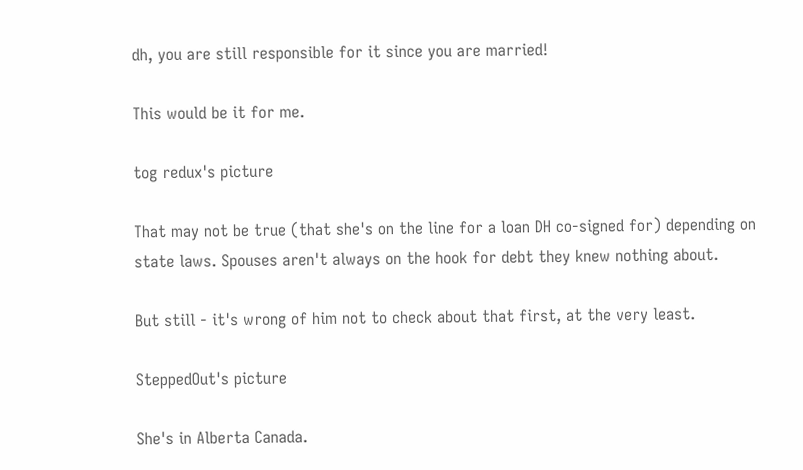dh, you are still responsible for it since you are married!

This would be it for me.

tog redux's picture

That may not be true (that she's on the line for a loan DH co-signed for) depending on state laws. Spouses aren't always on the hook for debt they knew nothing about.

But still - it's wrong of him not to check about that first, at the very least.

SteppedOut's picture

She's in Alberta Canada.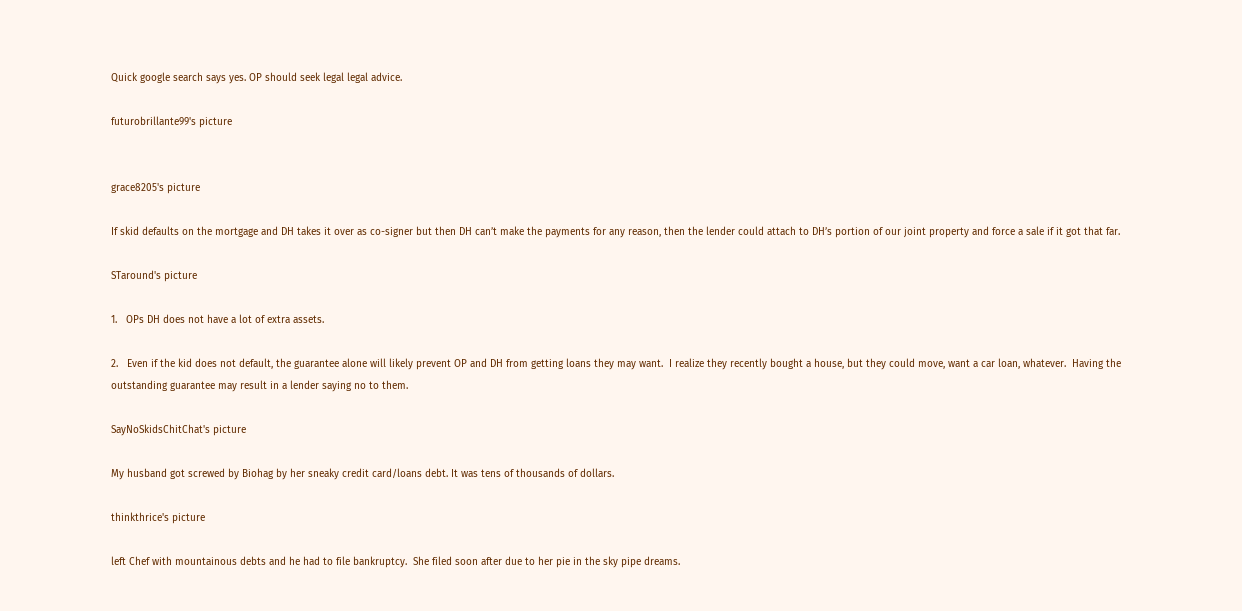Quick google search says yes. OP should seek legal legal advice.

futurobrillante99's picture


grace8205's picture

If skid defaults on the mortgage and DH takes it over as co-signer but then DH can’t make the payments for any reason, then the lender could attach to DH’s portion of our joint property and force a sale if it got that far.

STaround's picture

1.   OPs DH does not have a lot of extra assets.

2.   Even if the kid does not default, the guarantee alone will likely prevent OP and DH from getting loans they may want.  I realize they recently bought a house, but they could move, want a car loan, whatever.  Having the outstanding guarantee may result in a lender saying no to them.

SayNoSkidsChitChat's picture

My husband got screwed by Biohag by her sneaky credit card/loans debt. It was tens of thousands of dollars.

thinkthrice's picture

left Chef with mountainous debts and he had to file bankruptcy.  She filed soon after due to her pie in the sky pipe dreams.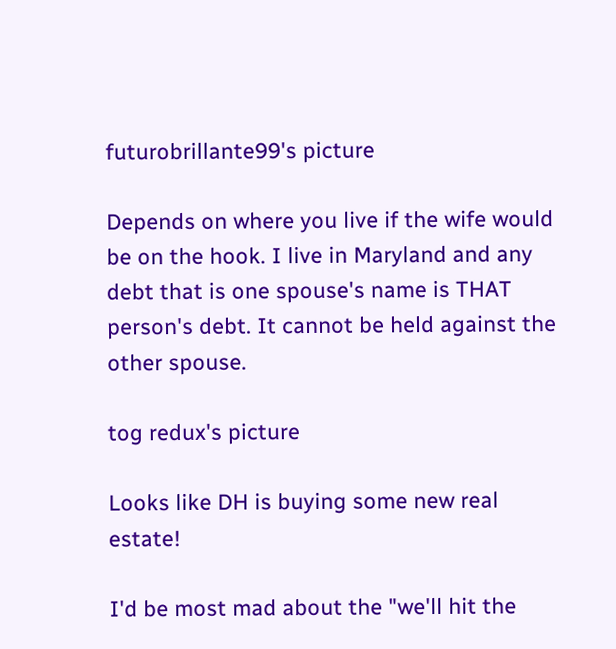futurobrillante99's picture

Depends on where you live if the wife would be on the hook. I live in Maryland and any debt that is one spouse's name is THAT person's debt. It cannot be held against the other spouse.

tog redux's picture

Looks like DH is buying some new real estate!

I'd be most mad about the "we'll hit the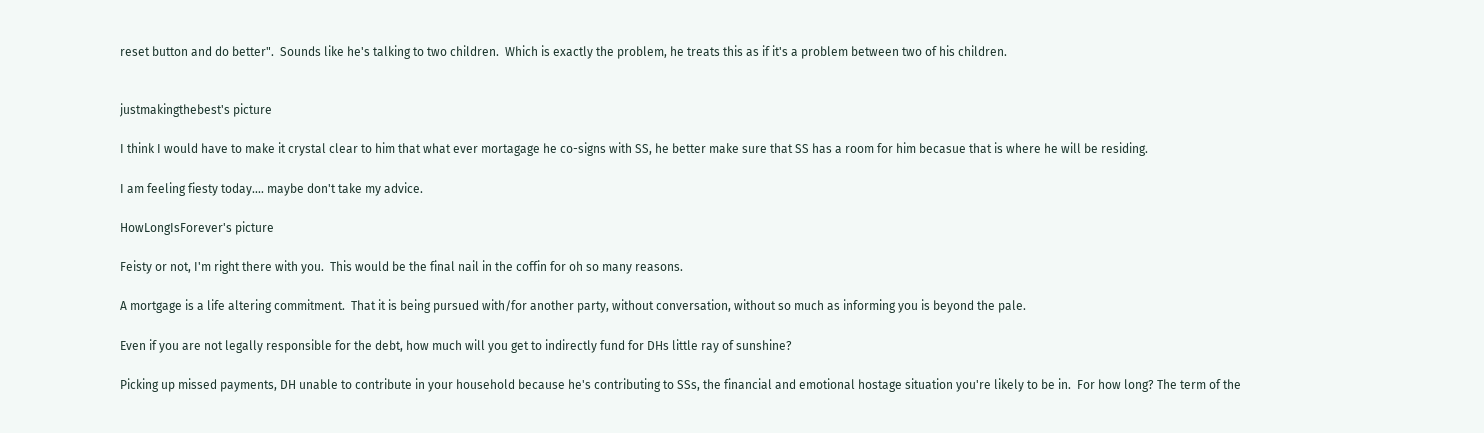reset button and do better".  Sounds like he's talking to two children.  Which is exactly the problem, he treats this as if it's a problem between two of his children.


justmakingthebest's picture

I think I would have to make it crystal clear to him that what ever mortagage he co-signs with SS, he better make sure that SS has a room for him becasue that is where he will be residing.

I am feeling fiesty today.... maybe don't take my advice.

HowLongIsForever's picture

Feisty or not, I'm right there with you.  This would be the final nail in the coffin for oh so many reasons.

A mortgage is a life altering commitment.  That it is being pursued with/for another party, without conversation, without so much as informing you is beyond the pale.

Even if you are not legally responsible for the debt, how much will you get to indirectly fund for DHs little ray of sunshine?

Picking up missed payments, DH unable to contribute in your household because he's contributing to SSs, the financial and emotional hostage situation you're likely to be in.  For how long? The term of the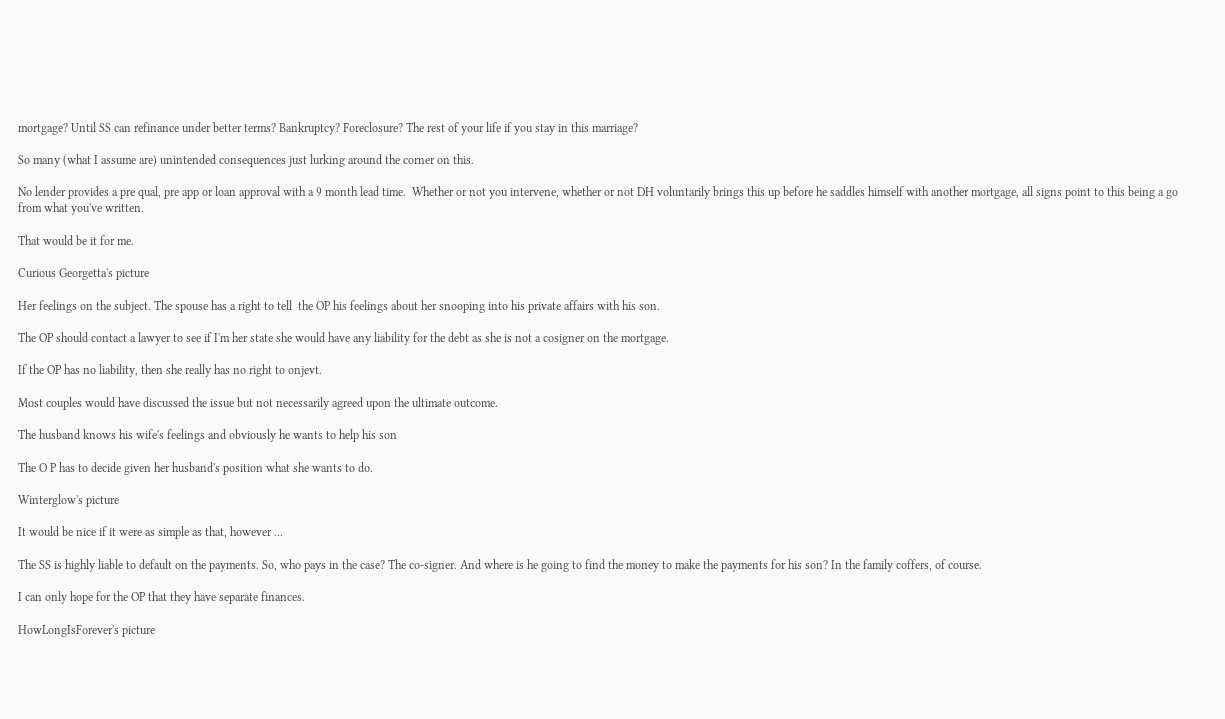mortgage? Until SS can refinance under better terms? Bankruptcy? Foreclosure? The rest of your life if you stay in this marriage?

So many (what I assume are) unintended consequences just lurking around the corner on this.

No lender provides a pre qual, pre app or loan approval with a 9 month lead time.  Whether or not you intervene, whether or not DH voluntarily brings this up before he saddles himself with another mortgage, all signs point to this being a go from what you've written.

That would be it for me.

Curious Georgetta's picture

Her feelings on the subject. The spouse has a right to tell  the OP his feelings about her snooping into his private affairs with his son.

The OP should contact a lawyer to see if I'm her state she would have any liability for the debt as she is not a cosigner on the mortgage.

If the OP has no liability, then she really has no right to onjevt.

Most couples would have discussed the issue but not necessarily agreed upon the ultimate outcome.

The husband knows his wife's feelings and obviously he wants to help his son

The O P has to decide given her husband's position what she wants to do.

Winterglow's picture

It would be nice if it were as simple as that, however ...

The SS is highly liable to default on the payments. So, who pays in the case? The co-signer. And where is he going to find the money to make the payments for his son? In the family coffers, of course.

I can only hope for the OP that they have separate finances.

HowLongIsForever's picture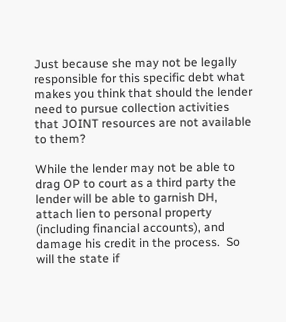Just because she may not be legally responsible for this specific debt what makes you think that should the lender need to pursue collection activities that JOINT resources are not available to them?

While the lender may not be able to drag OP to court as a third party the lender will be able to garnish DH, attach lien to personal property (including financial accounts), and damage his credit in the process.  So will the state if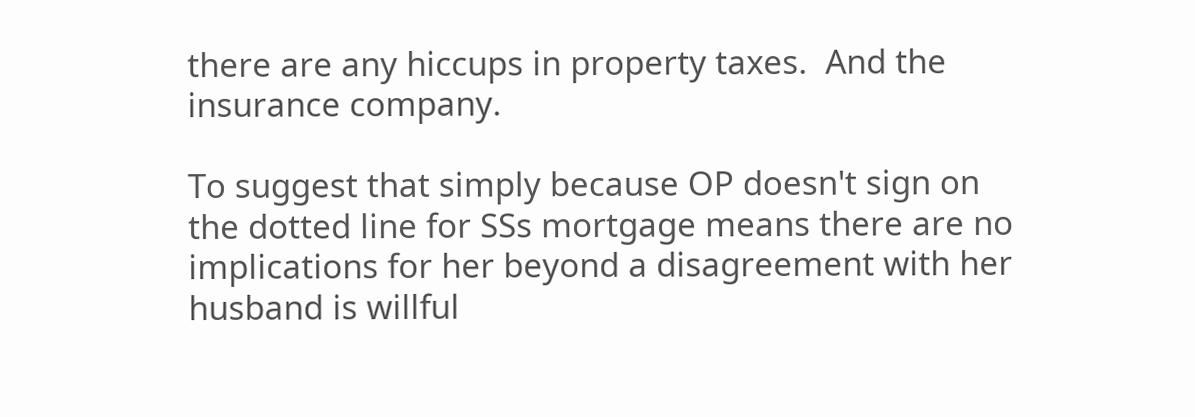there are any hiccups in property taxes.  And the insurance company.

To suggest that simply because OP doesn't sign on the dotted line for SSs mortgage means there are no implications for her beyond a disagreement with her husband is willful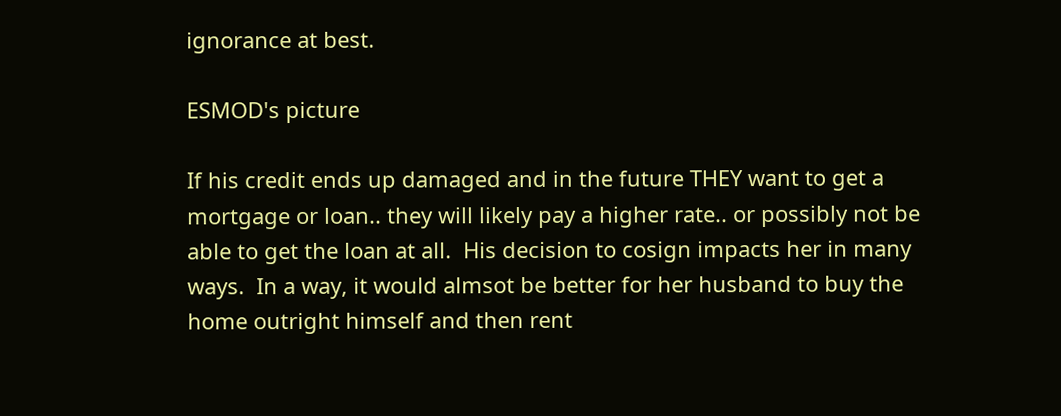ignorance at best.

ESMOD's picture

If his credit ends up damaged and in the future THEY want to get a mortgage or loan.. they will likely pay a higher rate.. or possibly not be able to get the loan at all.  His decision to cosign impacts her in many ways.  In a way, it would almsot be better for her husband to buy the home outright himself and then rent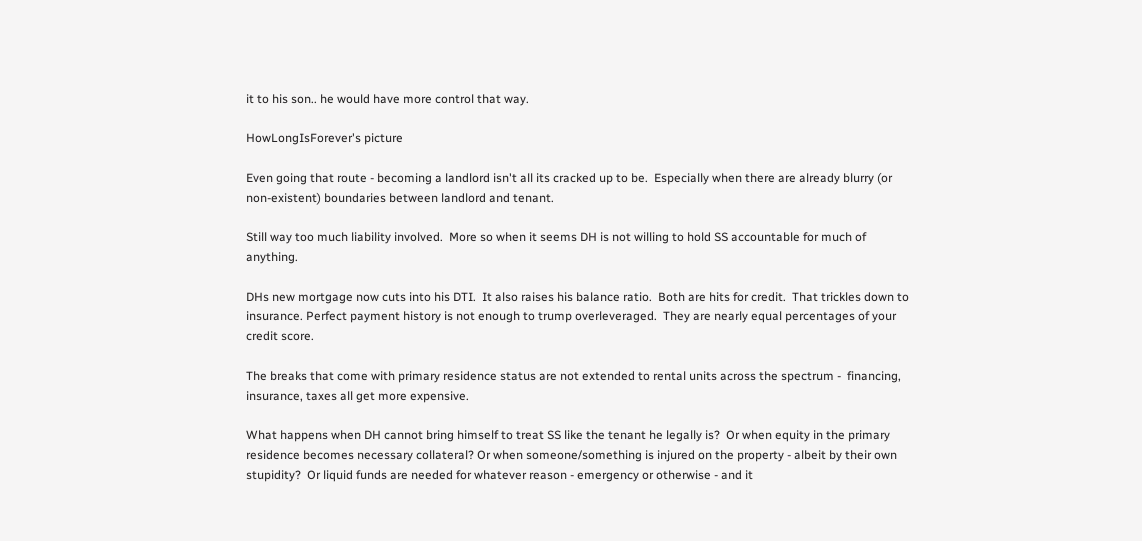it to his son.. he would have more control that way.

HowLongIsForever's picture

Even going that route - becoming a landlord isn't all its cracked up to be.  Especially when there are already blurry (or non-existent) boundaries between landlord and tenant.

Still way too much liability involved.  More so when it seems DH is not willing to hold SS accountable for much of anything.

DHs new mortgage now cuts into his DTI.  It also raises his balance ratio.  Both are hits for credit.  That trickles down to insurance. Perfect payment history is not enough to trump overleveraged.  They are nearly equal percentages of your credit score.

The breaks that come with primary residence status are not extended to rental units across the spectrum -  financing, insurance, taxes all get more expensive.

What happens when DH cannot bring himself to treat SS like the tenant he legally is?  Or when equity in the primary residence becomes necessary collateral? Or when someone/something is injured on the property - albeit by their own stupidity?  Or liquid funds are needed for whatever reason - emergency or otherwise - and it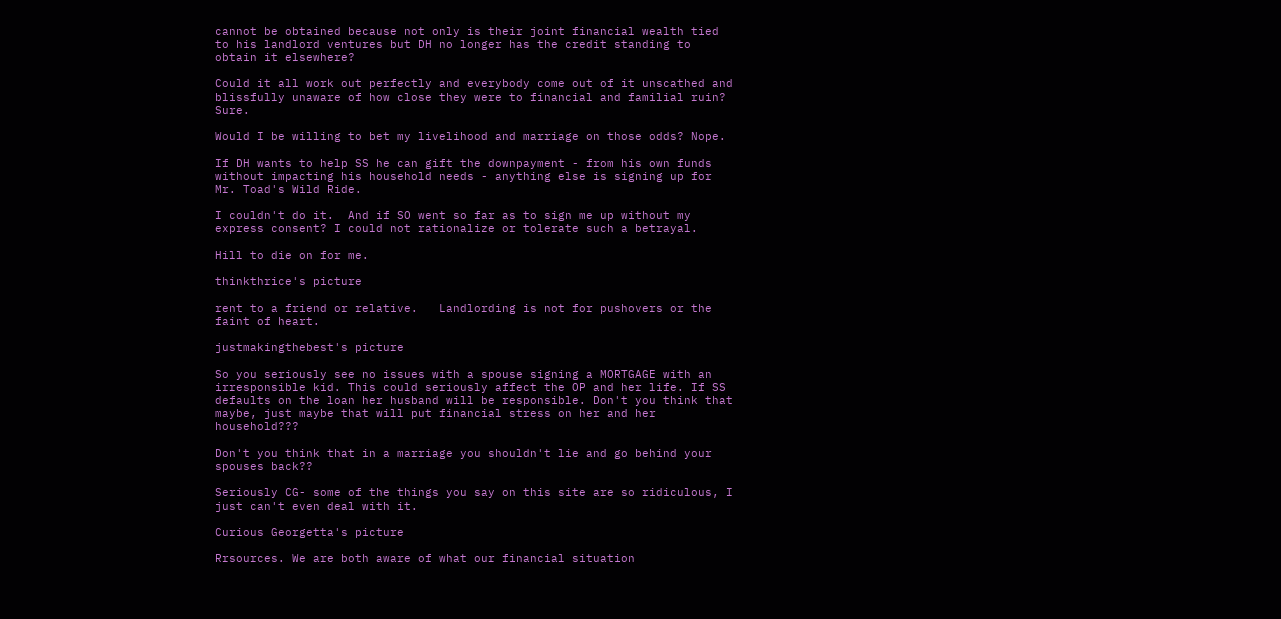cannot be obtained because not only is their joint financial wealth tied to his landlord ventures but DH no longer has the credit standing to obtain it elsewhere?

Could it all work out perfectly and everybody come out of it unscathed and blissfully unaware of how close they were to financial and familial ruin?  Sure.

Would I be willing to bet my livelihood and marriage on those odds? Nope.

If DH wants to help SS he can gift the downpayment - from his own funds without impacting his household needs - anything else is signing up for Mr. Toad's Wild Ride.

I couldn't do it.  And if SO went so far as to sign me up without my express consent? I could not rationalize or tolerate such a betrayal.

Hill to die on for me.

thinkthrice's picture

rent to a friend or relative.   Landlording is not for pushovers or the faint of heart.

justmakingthebest's picture

So you seriously see no issues with a spouse signing a MORTGAGE with an irresponsible kid. This could seriously affect the OP and her life. If SS defaults on the loan her husband will be responsible. Don't you think that maybe, just maybe that will put financial stress on her and her household???

Don't you think that in a marriage you shouldn't lie and go behind your spouses back??

Seriously CG- some of the things you say on this site are so ridiculous, I just can't even deal with it.

Curious Georgetta's picture

Rrsources. We are both aware of what our financial situation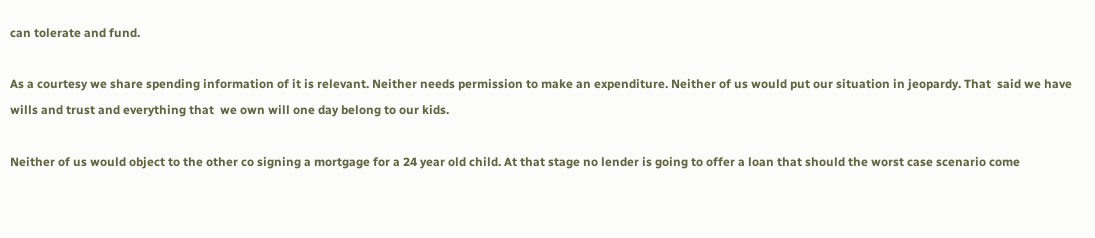can tolerate and fund.

As a courtesy we share spending information of it is relevant. Neither needs permission to make an expenditure. Neither of us would put our situation in jeopardy. That  said we have wills and trust and everything that  we own will one day belong to our kids.

Neither of us would object to the other co signing a mortgage for a 24 year old child. At that stage no lender is going to offer a loan that should the worst case scenario come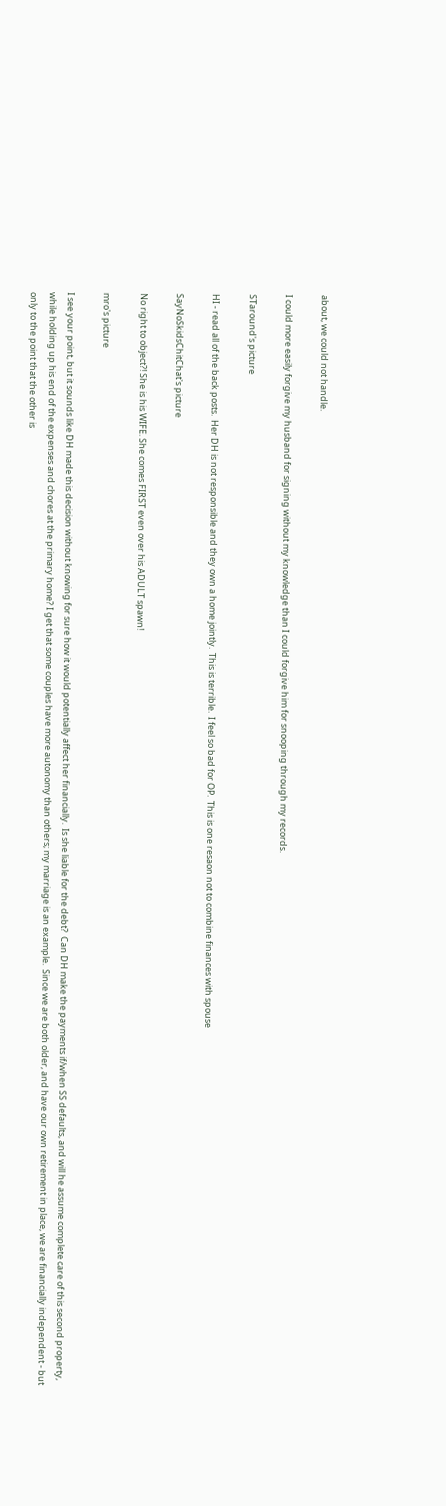about, we could not handle.

I could more easily forgive my husband for signing without my knowledge than I could forgive him for snooping through my records.

STaround's picture

HI - read all of the back posts.  Her DH is not responsible and they own a home jointly.  This is terrible.  I feel so bad for OP.  This is one resaon not to combine finances with spouse

SayNoSkidsChitChat's picture

No right to object?! She is his WIFE. She comes FIRST even over his ADULT spawn!

mro's picture

I see your point, but it sounds like DH made this decision without knowing for sure how it would potentially affect her financially.  Is she liable for the debt?  Can DH make the payments if/when SS defaults, and will he assume complete care of this second property, while holding up his end of the expenses and chores at the primary home? I get that some couples have more autonomy than others; my marriage is an example.  Since we are both older, and have our own retirement in place, we are financially independent - but only to the point that the other is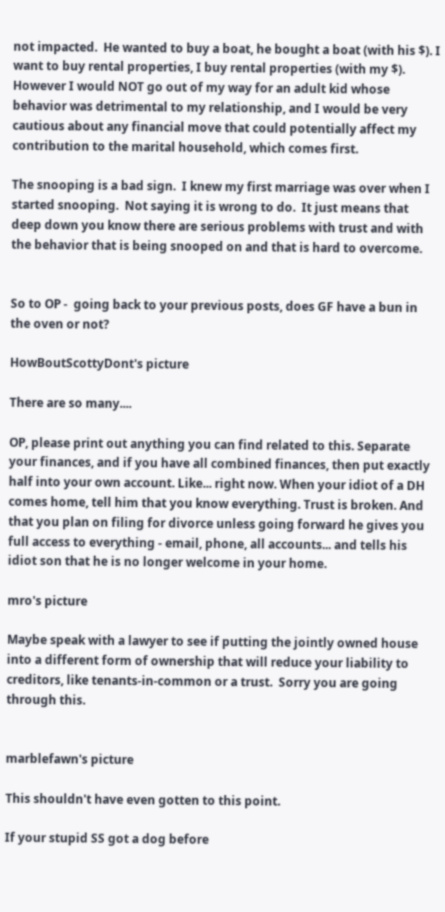not impacted.  He wanted to buy a boat, he bought a boat (with his $). I want to buy rental properties, I buy rental properties (with my $).  However I would NOT go out of my way for an adult kid whose behavior was detrimental to my relationship, and I would be very cautious about any financial move that could potentially affect my contribution to the marital household, which comes first.

The snooping is a bad sign.  I knew my first marriage was over when I started snooping.  Not saying it is wrong to do.  It just means that deep down you know there are serious problems with trust and with the behavior that is being snooped on and that is hard to overcome.


So to OP -  going back to your previous posts, does GF have a bun in the oven or not?

HowBoutScottyDont's picture

There are so many....

OP, please print out anything you can find related to this. Separate your finances, and if you have all combined finances, then put exactly half into your own account. Like... right now. When your idiot of a DH comes home, tell him that you know everything. Trust is broken. And that you plan on filing for divorce unless going forward he gives you full access to everything - email, phone, all accounts... and tells his idiot son that he is no longer welcome in your home.

mro's picture

Maybe speak with a lawyer to see if putting the jointly owned house into a different form of ownership that will reduce your liability to creditors, like tenants-in-common or a trust.  Sorry you are going through this.


marblefawn's picture

This shouldn't have even gotten to this point.

If your stupid SS got a dog before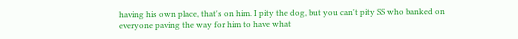having his own place, that's on him. I pity the dog, but you can't pity SS who banked on everyone paving the way for him to have what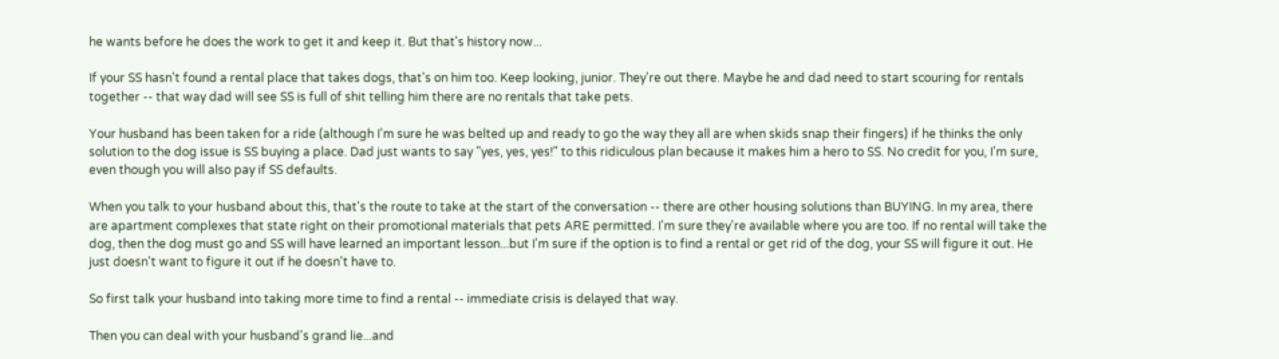he wants before he does the work to get it and keep it. But that's history now...

If your SS hasn't found a rental place that takes dogs, that's on him too. Keep looking, junior. They're out there. Maybe he and dad need to start scouring for rentals together -- that way dad will see SS is full of shit telling him there are no rentals that take pets.

Your husband has been taken for a ride (although I'm sure he was belted up and ready to go the way they all are when skids snap their fingers) if he thinks the only solution to the dog issue is SS buying a place. Dad just wants to say "yes, yes, yes!" to this ridiculous plan because it makes him a hero to SS. No credit for you, I'm sure, even though you will also pay if SS defaults.

When you talk to your husband about this, that's the route to take at the start of the conversation -- there are other housing solutions than BUYING. In my area, there are apartment complexes that state right on their promotional materials that pets ARE permitted. I'm sure they're available where you are too. If no rental will take the dog, then the dog must go and SS will have learned an important lesson...but I'm sure if the option is to find a rental or get rid of the dog, your SS will figure it out. He just doesn't want to figure it out if he doesn't have to.

So first talk your husband into taking more time to find a rental -- immediate crisis is delayed that way.

Then you can deal with your husband's grand lie...and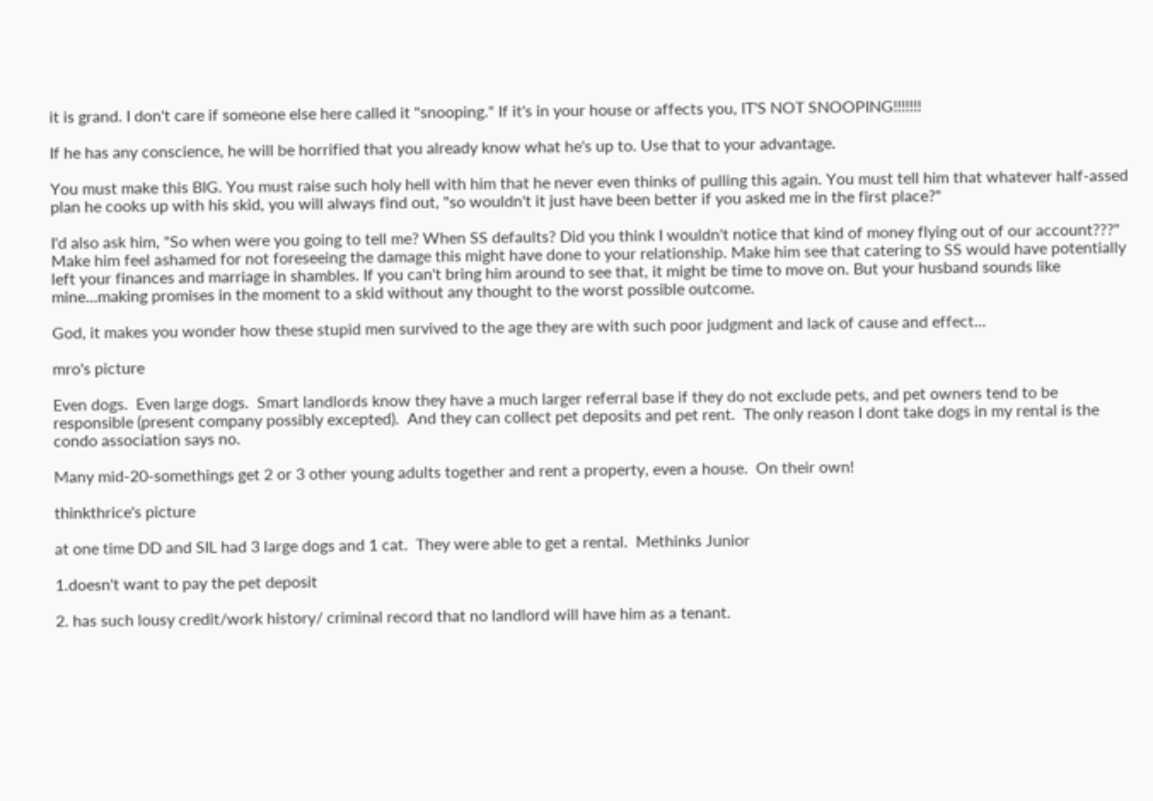it is grand. I don't care if someone else here called it "snooping." If it's in your house or affects you, IT'S NOT SNOOPING!!!!!!!

If he has any conscience, he will be horrified that you already know what he's up to. Use that to your advantage.

You must make this BIG. You must raise such holy hell with him that he never even thinks of pulling this again. You must tell him that whatever half-assed plan he cooks up with his skid, you will always find out, "so wouldn't it just have been better if you asked me in the first place?"

I'd also ask him, "So when were you going to tell me? When SS defaults? Did you think I wouldn't notice that kind of money flying out of our account???" Make him feel ashamed for not foreseeing the damage this might have done to your relationship. Make him see that catering to SS would have potentially left your finances and marriage in shambles. If you can't bring him around to see that, it might be time to move on. But your husband sounds like mine...making promises in the moment to a skid without any thought to the worst possible outcome.

God, it makes you wonder how these stupid men survived to the age they are with such poor judgment and lack of cause and effect...

mro's picture

Even dogs.  Even large dogs.  Smart landlords know they have a much larger referral base if they do not exclude pets, and pet owners tend to be responsible (present company possibly excepted).  And they can collect pet deposits and pet rent.  The only reason I dont take dogs in my rental is the condo association says no.

Many mid-20-somethings get 2 or 3 other young adults together and rent a property, even a house.  On their own!

thinkthrice's picture

at one time DD and SIL had 3 large dogs and 1 cat.  They were able to get a rental.  Methinks Junior

1.doesn't want to pay the pet deposit

2. has such lousy credit/work history/ criminal record that no landlord will have him as a tenant.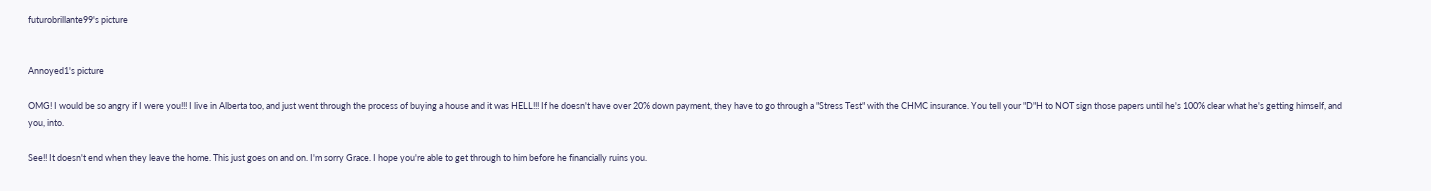futurobrillante99's picture


Annoyed1's picture

OMG! I would be so angry if I were you!!! I live in Alberta too, and just went through the process of buying a house and it was HELL!!! If he doesn't have over 20% down payment, they have to go through a "Stress Test" with the CHMC insurance. You tell your "D"H to NOT sign those papers until he's 100% clear what he's getting himself, and you, into.

See!! It doesn't end when they leave the home. This just goes on and on. I'm sorry Grace. I hope you're able to get through to him before he financially ruins you.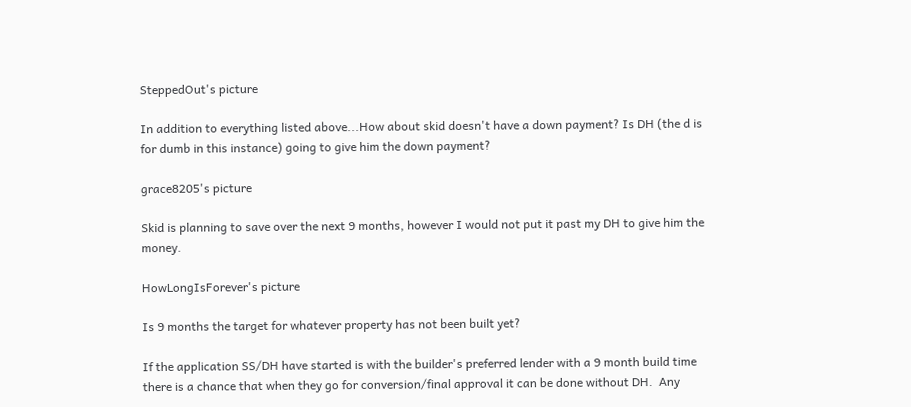SteppedOut's picture

In addition to everything listed above...How about skid doesn't have a down payment? Is DH (the d is for dumb in this instance) going to give him the down payment?

grace8205's picture

Skid is planning to save over the next 9 months, however I would not put it past my DH to give him the money.

HowLongIsForever's picture

Is 9 months the target for whatever property has not been built yet?

If the application SS/DH have started is with the builder's preferred lender with a 9 month build time there is a chance that when they go for conversion/final approval it can be done without DH.  Any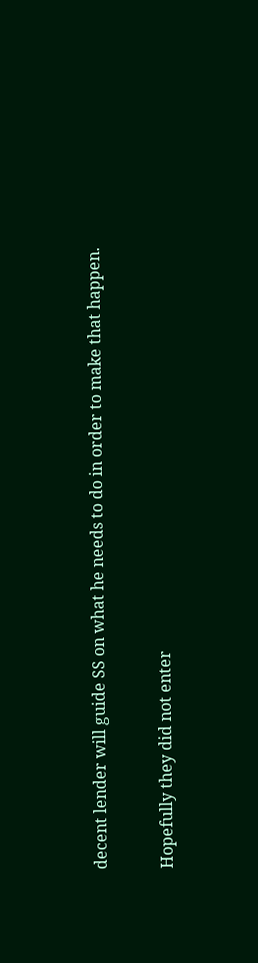decent lender will guide SS on what he needs to do in order to make that happen.

Hopefully they did not enter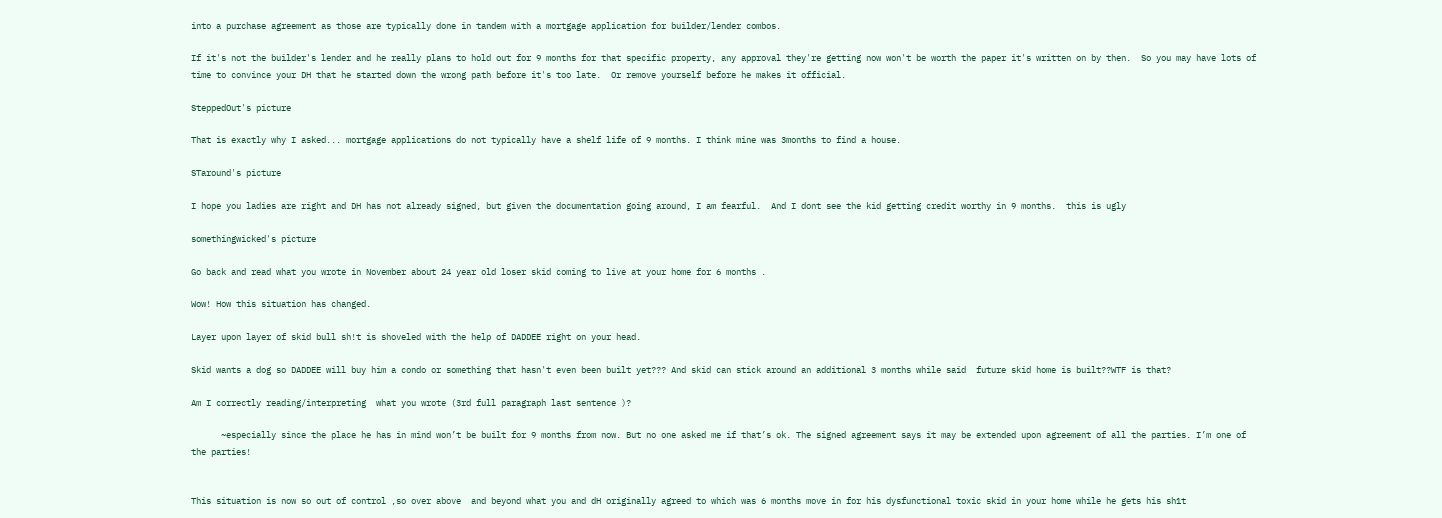into a purchase agreement as those are typically done in tandem with a mortgage application for builder/lender combos.

If it's not the builder's lender and he really plans to hold out for 9 months for that specific property, any approval they're getting now won't be worth the paper it's written on by then.  So you may have lots of time to convince your DH that he started down the wrong path before it's too late.  Or remove yourself before he makes it official.

SteppedOut's picture

That is exactly why I asked... mortgage applications do not typically have a shelf life of 9 months. I think mine was 3months to find a house.

STaround's picture

I hope you ladies are right and DH has not already signed, but given the documentation going around, I am fearful.  And I dont see the kid getting credit worthy in 9 months.  this is ugly

somethingwicked's picture

Go back and read what you wrote in November about 24 year old loser skid coming to live at your home for 6 months .

Wow! How this situation has changed.

Layer upon layer of skid bull sh!t is shoveled with the help of DADDEE right on your head.

Skid wants a dog so DADDEE will buy him a condo or something that hasn't even been built yet??? And skid can stick around an additional 3 months while said  future skid home is built??WTF is that?

Am I correctly reading/interpreting  what you wrote (3rd full paragraph last sentence )?

      ~especially since the place he has in mind won’t be built for 9 months from now. But no one asked me if that’s ok. The signed agreement says it may be extended upon agreement of all the parties. I’m one of the parties!


This situation is now so out of control ,so over above  and beyond what you and dH originally agreed to which was 6 months move in for his dysfunctional toxic skid in your home while he gets his sh1t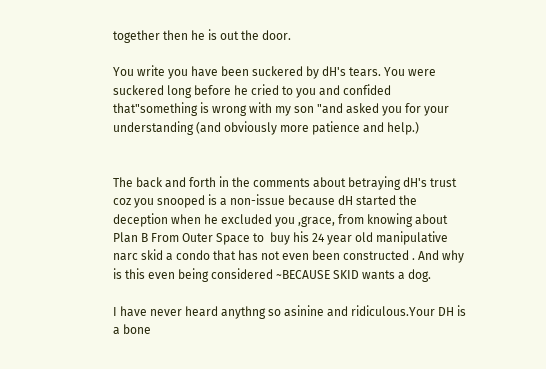together then he is out the door.

You write you have been suckered by dH's tears. You were suckered long before he cried to you and confided that"something is wrong with my son "and asked you for your understanding (and obviously more patience and help.)


The back and forth in the comments about betraying dH's trust coz you snooped is a non-issue because dH started the deception when he excluded you ,grace, from knowing about Plan B From Outer Space to  buy his 24 year old manipulative narc skid a condo that has not even been constructed . And why is this even being considered ~BECAUSE SKID wants a dog.

I have never heard anythng so asinine and ridiculous.Your DH is a bone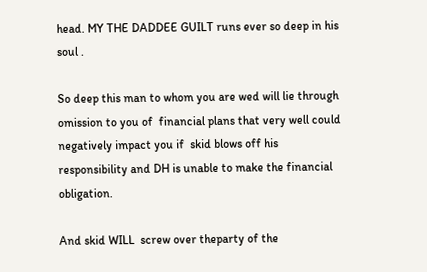head. MY THE DADDEE GUILT runs ever so deep in his soul .

So deep this man to whom you are wed will lie through omission to you of  financial plans that very well could negatively impact you if  skid blows off his responsibility and DH is unable to make the financial obligation.

And skid WILL  screw over theparty of the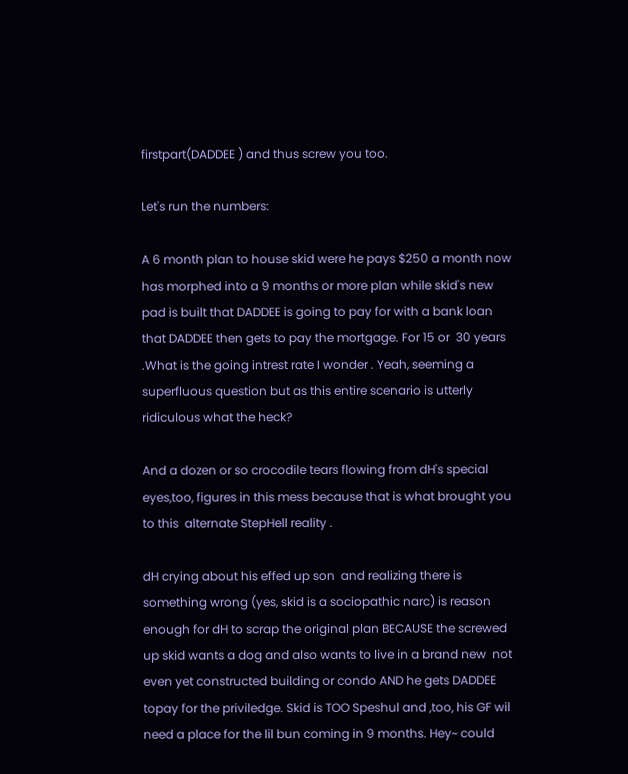firstpart(DADDEE ) and thus screw you too.

Let's run the numbers:

A 6 month plan to house skid were he pays $250 a month now has morphed into a 9 months or more plan while skid's new pad is built that DADDEE is going to pay for with a bank loan that DADDEE then gets to pay the mortgage. For 15 or  30 years .What is the going intrest rate I wonder . Yeah, seeming a superfluous question but as this entire scenario is utterly ridiculous what the heck?

And a dozen or so crocodile tears flowing from dH's special eyes,too, figures in this mess because that is what brought you to this  alternate StepHell reality .

dH crying about his effed up son  and realizing there is something wrong (yes, skid is a sociopathic narc) is reason enough for dH to scrap the original plan BECAUSE the screwed up skid wants a dog and also wants to live in a brand new  not even yet constructed building or condo AND he gets DADDEE topay for the priviledge. Skid is TOO Speshul and ,too, his GF wil need a place for the lil bun coming in 9 months. Hey~ could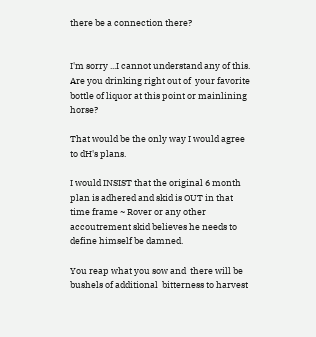there be a connection there?


I'm sorry ...I cannot understand any of this. Are you drinking right out of  your favorite bottle of liquor at this point or mainlining horse?

That would be the only way I would agree to dH's plans.

I would INSIST that the original 6 month plan is adhered and skid is OUT in that time frame ~ Rover or any other accoutrement skid believes he needs to define himself be damned.

You reap what you sow and  there will be  bushels of additional  bitterness to harvest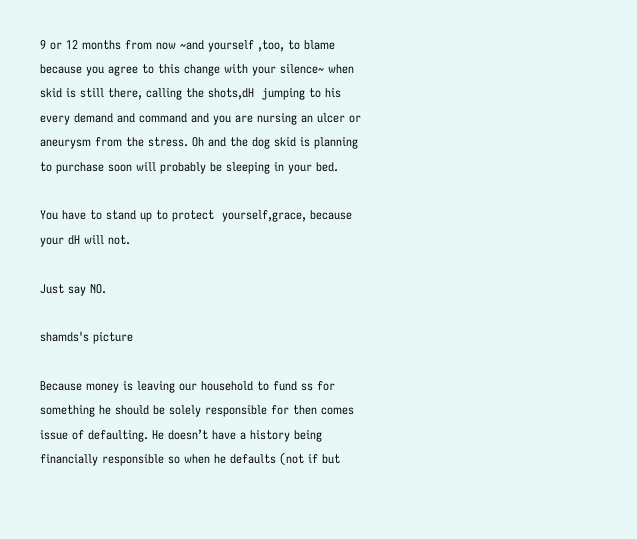9 or 12 months from now ~and yourself ,too, to blame because you agree to this change with your silence~ when skid is still there, calling the shots,dH  jumping to his every demand and command and you are nursing an ulcer or aneurysm from the stress. Oh and the dog skid is planning to purchase soon will probably be sleeping in your bed.

You have to stand up to protect  yourself,grace, because your dH will not.

Just say NO.

shamds's picture

Because money is leaving our household to fund ss for something he should be solely responsible for then comes issue of defaulting. He doesn’t have a history being financially responsible so when he defaults (not if but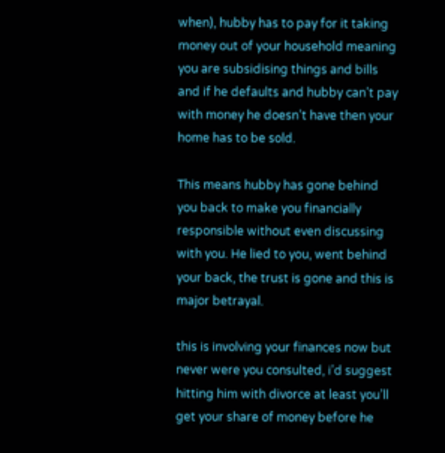when), hubby has to pay for it taking money out of your household meaning you are subsidising things and bills and if he defaults and hubby can’t pay with money he doesn’t have then your home has to be sold.

This means hubby has gone behind you back to make you financially responsible without even discussing with you. He lied to you, went behind your back, the trust is gone and this is major betrayal.

this is involving your finances now but never were you consulted, i’d suggest hitting him with divorce at least you’ll get your share of money before he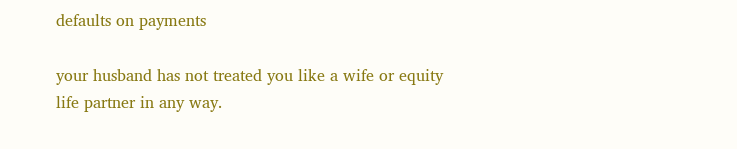defaults on payments

your husband has not treated you like a wife or equity life partner in any way.